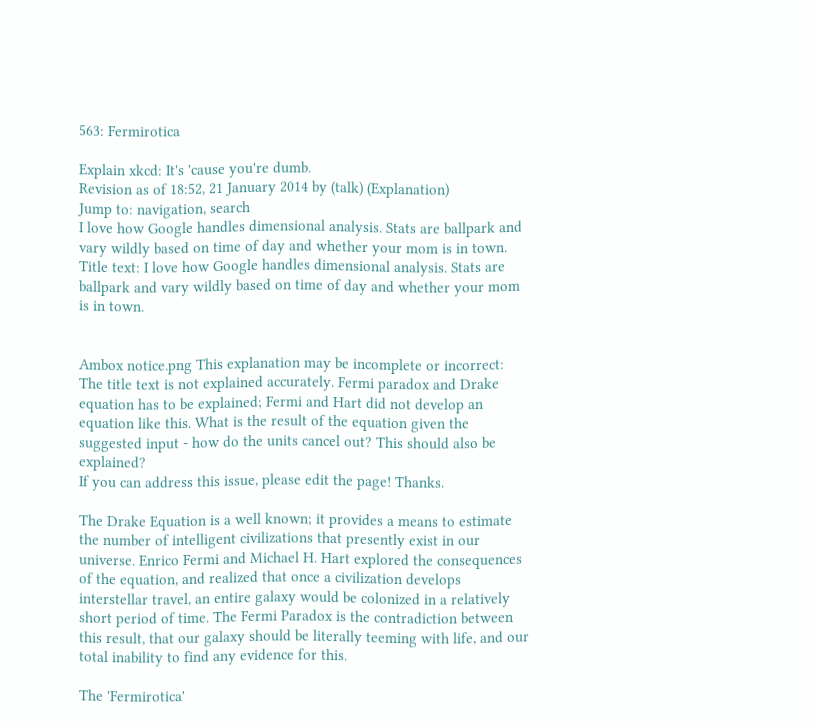563: Fermirotica

Explain xkcd: It's 'cause you're dumb.
Revision as of 18:52, 21 January 2014 by (talk) (Explanation)
Jump to: navigation, search
I love how Google handles dimensional analysis. Stats are ballpark and vary wildly based on time of day and whether your mom is in town.
Title text: I love how Google handles dimensional analysis. Stats are ballpark and vary wildly based on time of day and whether your mom is in town.


Ambox notice.png This explanation may be incomplete or incorrect: The title text is not explained accurately. Fermi paradox and Drake equation has to be explained; Fermi and Hart did not develop an equation like this. What is the result of the equation given the suggested input - how do the units cancel out? This should also be explained?
If you can address this issue, please edit the page! Thanks.

The Drake Equation is a well known; it provides a means to estimate the number of intelligent civilizations that presently exist in our universe. Enrico Fermi and Michael H. Hart explored the consequences of the equation, and realized that once a civilization develops interstellar travel, an entire galaxy would be colonized in a relatively short period of time. The Fermi Paradox is the contradiction between this result, that our galaxy should be literally teeming with life, and our total inability to find any evidence for this.

The 'Fermirotica'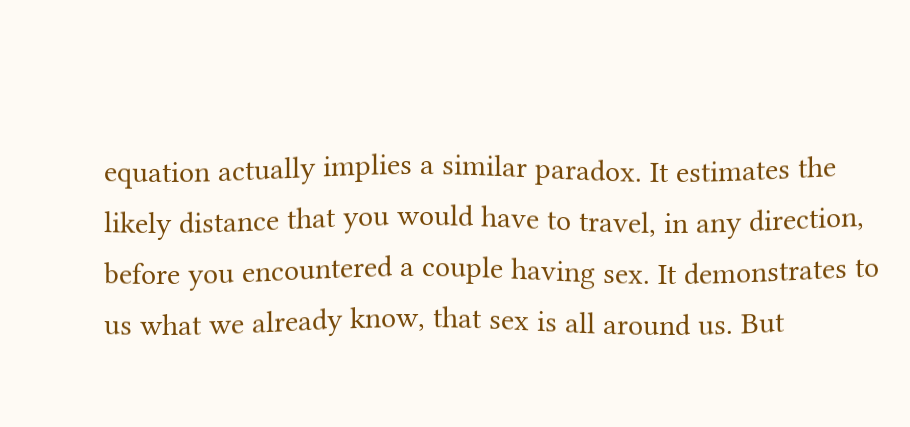equation actually implies a similar paradox. It estimates the likely distance that you would have to travel, in any direction, before you encountered a couple having sex. It demonstrates to us what we already know, that sex is all around us. But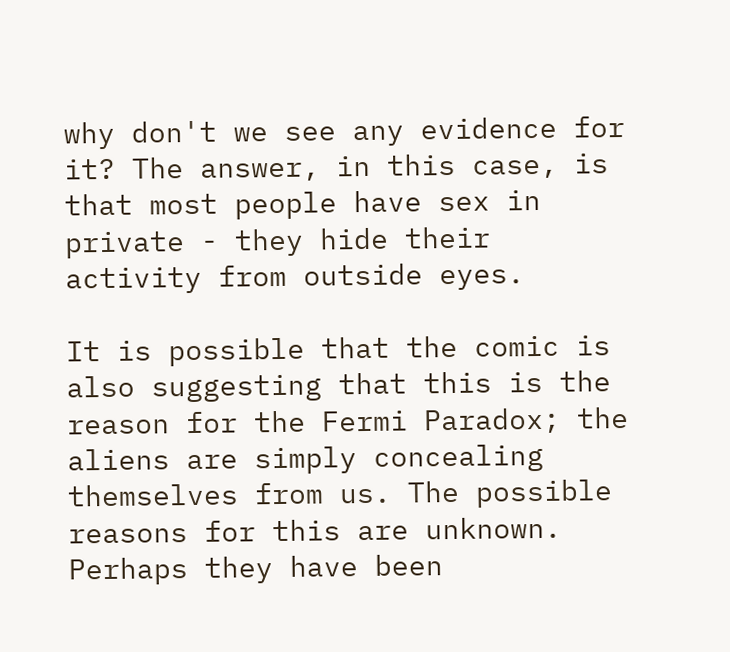why don't we see any evidence for it? The answer, in this case, is that most people have sex in private - they hide their activity from outside eyes.

It is possible that the comic is also suggesting that this is the reason for the Fermi Paradox; the aliens are simply concealing themselves from us. The possible reasons for this are unknown. Perhaps they have been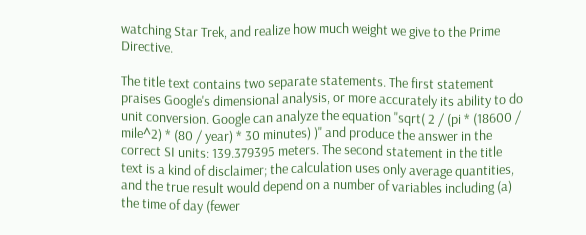watching Star Trek, and realize how much weight we give to the Prime Directive.

The title text contains two separate statements. The first statement praises Google's dimensional analysis, or more accurately its ability to do unit conversion. Google can analyze the equation "sqrt( 2 / (pi * (18600 / mile^2) * (80 / year) * 30 minutes) )" and produce the answer in the correct SI units: 139.379395 meters. The second statement in the title text is a kind of disclaimer; the calculation uses only average quantities, and the true result would depend on a number of variables including (a) the time of day (fewer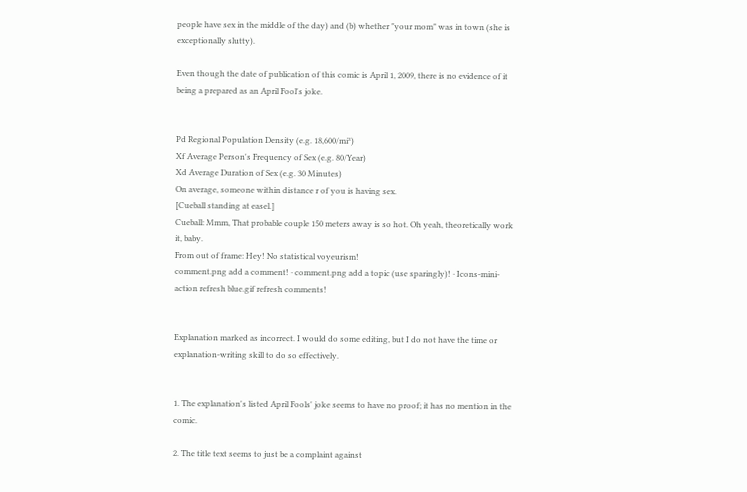people have sex in the middle of the day) and (b) whether "your mom" was in town (she is exceptionally slutty).

Even though the date of publication of this comic is April 1, 2009, there is no evidence of it being a prepared as an April Fool's joke.


Pd Regional Population Density (e.g. 18,600/mi²)
Xf Average Person's Frequency of Sex (e.g. 80/Year)
Xd Average Duration of Sex (e.g. 30 Minutes)
On average, someone within distance r of you is having sex.
[Cueball standing at easel.]
Cueball: Mmm, That probable couple 150 meters away is so hot. Oh yeah, theoretically work it, baby.
From out of frame: Hey! No statistical voyeurism!
comment.png add a comment! ⋅ comment.png add a topic (use sparingly)! ⋅ Icons-mini-action refresh blue.gif refresh comments!


Explanation marked as incorrect. I would do some editing, but I do not have the time or explanation-writing skill to do so effectively.


1. The explanation's listed April Fools' joke seems to have no proof; it has no mention in the comic.

2. The title text seems to just be a complaint against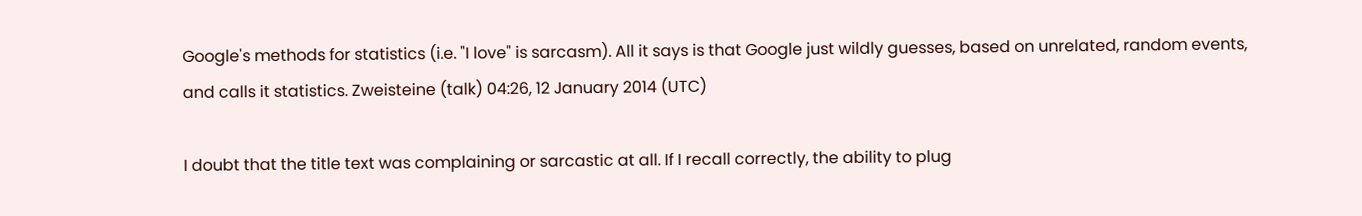Google's methods for statistics (i.e. "I love" is sarcasm). All it says is that Google just wildly guesses, based on unrelated, random events, and calls it statistics. Zweisteine (talk) 04:26, 12 January 2014 (UTC)

I doubt that the title text was complaining or sarcastic at all. If I recall correctly, the ability to plug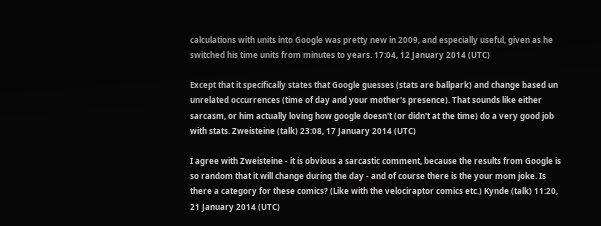calculations with units into Google was pretty new in 2009, and especially useful, given as he switched his time units from minutes to years. 17:04, 12 January 2014 (UTC)

Except that it specifically states that Google guesses (stats are ballpark) and change based un unrelated occurrences (time of day and your mother's presence). That sounds like either sarcasm, or him actually loving how google doesn't (or didn't at the time) do a very good job with stats. Zweisteine (talk) 23:08, 17 January 2014 (UTC)

I agree with Zweisteine - it is obvious a sarcastic comment, because the results from Google is so random that it will change during the day - and of course there is the your mom joke. Is there a category for these comics? (Like with the velociraptor comics etc.) Kynde (talk) 11:20, 21 January 2014 (UTC)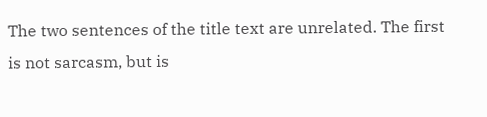The two sentences of the title text are unrelated. The first is not sarcasm, but is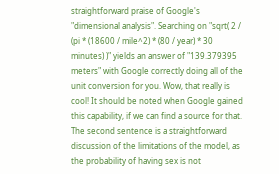straightforward praise of Google's "dimensional analysis". Searching on "sqrt( 2 / (pi * (18600 / mile^2) * (80 / year) * 30 minutes) )" yields an answer of "139.379395 meters" with Google correctly doing all of the unit conversion for you. Wow, that really is cool! It should be noted when Google gained this capability, if we can find a source for that. The second sentence is a straightforward discussion of the limitations of the model, as the probability of having sex is not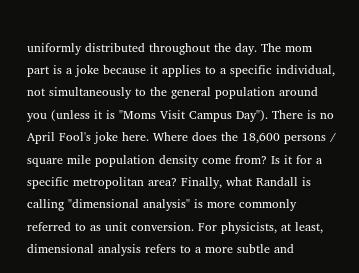uniformly distributed throughout the day. The mom part is a joke because it applies to a specific individual, not simultaneously to the general population around you (unless it is "Moms Visit Campus Day"). There is no April Fool's joke here. Where does the 18,600 persons / square mile population density come from? Is it for a specific metropolitan area? Finally, what Randall is calling "dimensional analysis" is more commonly referred to as unit conversion. For physicists, at least, dimensional analysis refers to a more subtle and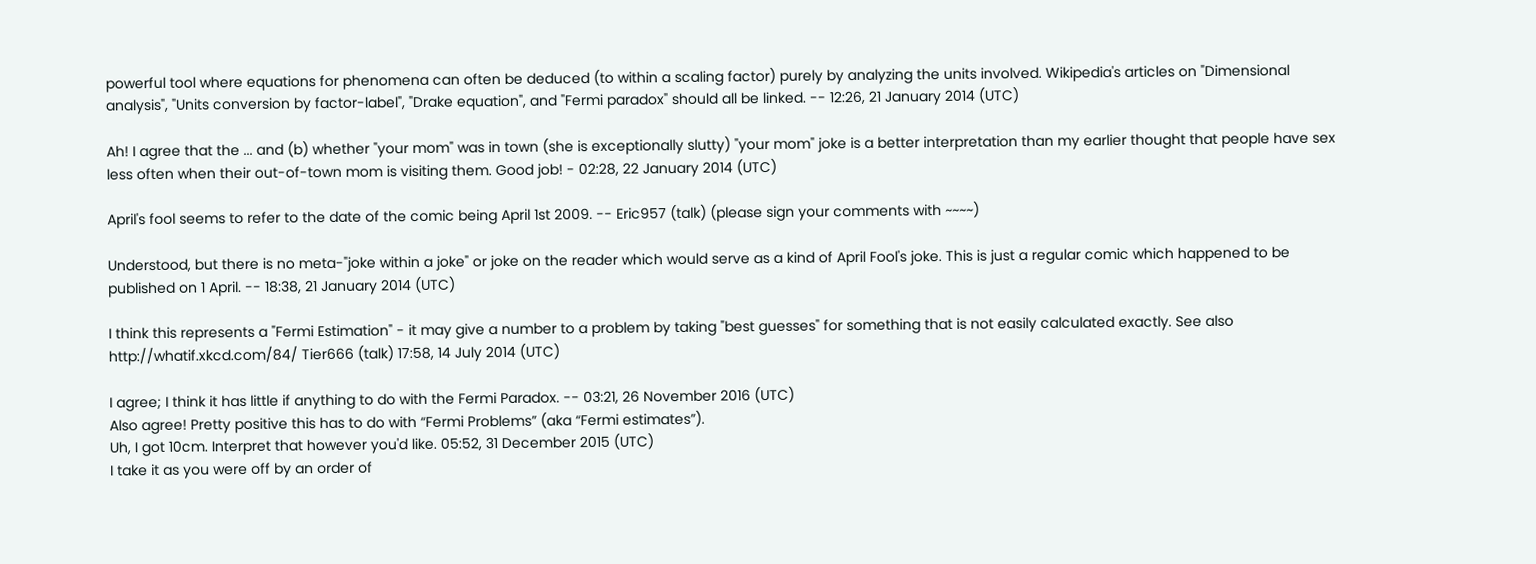powerful tool where equations for phenomena can often be deduced (to within a scaling factor) purely by analyzing the units involved. Wikipedia's articles on "Dimensional analysis", "Units conversion by factor-label", "Drake equation", and "Fermi paradox" should all be linked. -- 12:26, 21 January 2014 (UTC)

Ah! I agree that the ... and (b) whether "your mom" was in town (she is exceptionally slutty) "your mom" joke is a better interpretation than my earlier thought that people have sex less often when their out-of-town mom is visiting them. Good job! - 02:28, 22 January 2014 (UTC)

April's fool seems to refer to the date of the comic being April 1st 2009. -- Eric957 (talk) (please sign your comments with ~~~~)

Understood, but there is no meta-"joke within a joke" or joke on the reader which would serve as a kind of April Fool's joke. This is just a regular comic which happened to be published on 1 April. -- 18:38, 21 January 2014 (UTC)

I think this represents a "Fermi Estimation" - it may give a number to a problem by taking "best guesses" for something that is not easily calculated exactly. See also http://whatif.xkcd.com/84/ Tier666 (talk) 17:58, 14 July 2014 (UTC)

I agree; I think it has little if anything to do with the Fermi Paradox. -- 03:21, 26 November 2016 (UTC)
Also agree! Pretty positive this has to do with “Fermi Problems” (aka “Fermi estimates”).
Uh, I got 10cm. Interpret that however you'd like. 05:52, 31 December 2015 (UTC)
I take it as you were off by an order of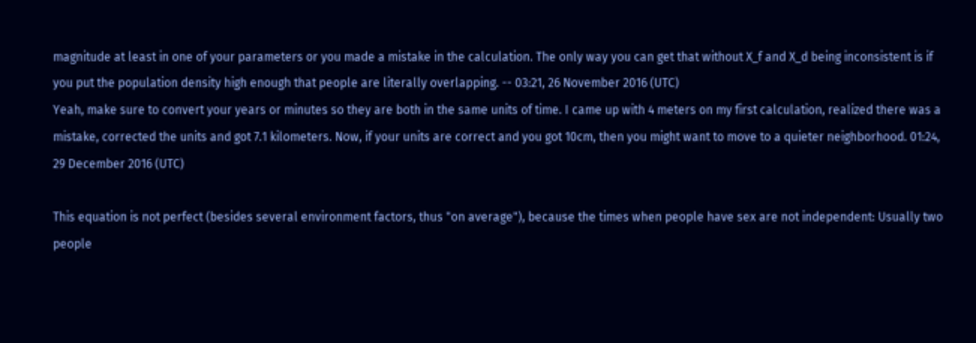magnitude at least in one of your parameters or you made a mistake in the calculation. The only way you can get that without X_f and X_d being inconsistent is if you put the population density high enough that people are literally overlapping. -- 03:21, 26 November 2016 (UTC)
Yeah, make sure to convert your years or minutes so they are both in the same units of time. I came up with 4 meters on my first calculation, realized there was a mistake, corrected the units and got 7.1 kilometers. Now, if your units are correct and you got 10cm, then you might want to move to a quieter neighborhood. 01:24, 29 December 2016 (UTC)

This equation is not perfect (besides several environment factors, thus "on average"), because the times when people have sex are not independent: Usually two people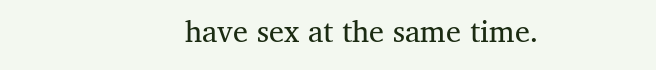have sex at the same time.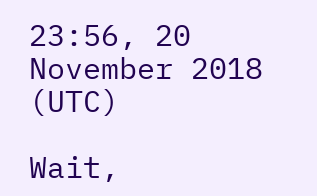23:56, 20 November 2018 (UTC)

Wait,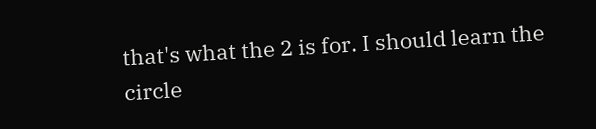that's what the 2 is for. I should learn the circle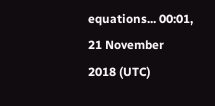equations... 00:01, 21 November 2018 (UTC)